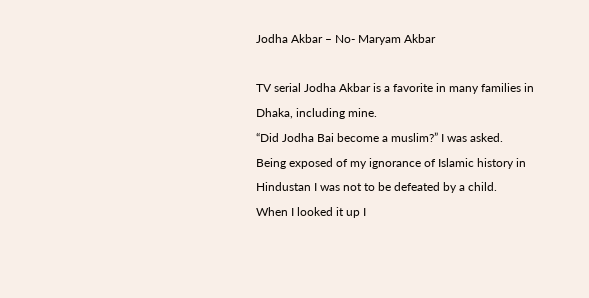Jodha Akbar – No- Maryam Akbar

TV serial Jodha Akbar is a favorite in many families in Dhaka, including mine.
“Did Jodha Bai become a muslim?” I was asked.
Being exposed of my ignorance of Islamic history in Hindustan I was not to be defeated by a child.
When I looked it up I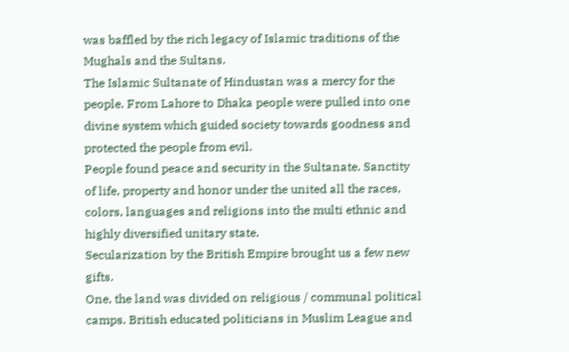was baffled by the rich legacy of Islamic traditions of the Mughals and the Sultans.
The Islamic Sultanate of Hindustan was a mercy for the people. From Lahore to Dhaka people were pulled into one divine system which guided society towards goodness and protected the people from evil.
People found peace and security in the Sultanate. Sanctity of life, property and honor under the united all the races, colors, languages and religions into the multi ethnic and highly diversified unitary state.
Secularization by the British Empire brought us a few new gifts.
One, the land was divided on religious / communal political camps. British educated politicians in Muslim League and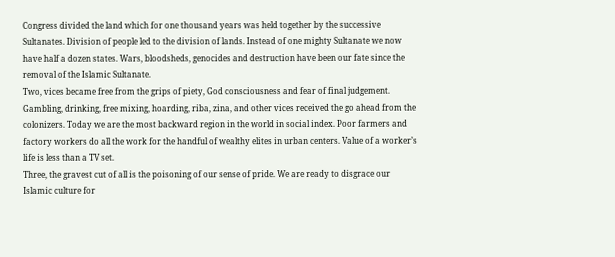Congress divided the land which for one thousand years was held together by the successive Sultanates. Division of people led to the division of lands. Instead of one mighty Sultanate we now have half a dozen states. Wars, bloodsheds, genocides and destruction have been our fate since the removal of the Islamic Sultanate.
Two, vices became free from the grips of piety, God consciousness and fear of final judgement. Gambling, drinking, free mixing, hoarding, riba, zina, and other vices received the go ahead from the colonizers. Today we are the most backward region in the world in social index. Poor farmers and factory workers do all the work for the handful of wealthy elites in urban centers. Value of a worker’s life is less than a TV set.
Three, the gravest cut of all is the poisoning of our sense of pride. We are ready to disgrace our Islamic culture for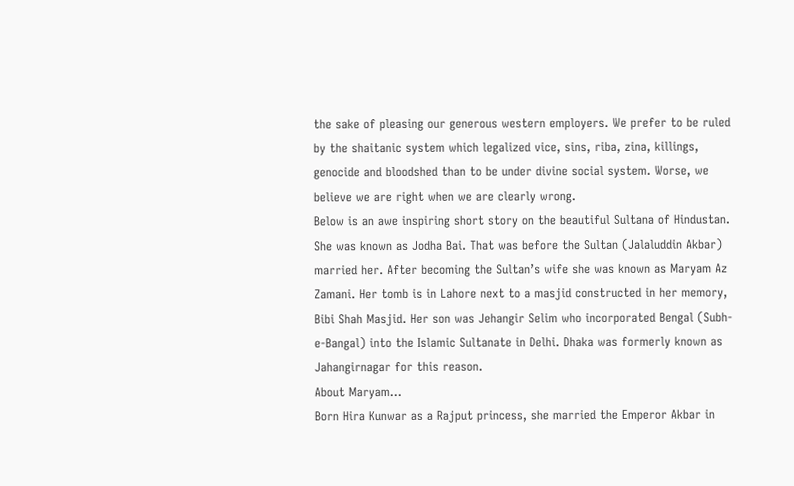the sake of pleasing our generous western employers. We prefer to be ruled by the shaitanic system which legalized vice, sins, riba, zina, killings, genocide and bloodshed than to be under divine social system. Worse, we believe we are right when we are clearly wrong.
Below is an awe inspiring short story on the beautiful Sultana of Hindustan. She was known as Jodha Bai. That was before the Sultan (Jalaluddin Akbar) married her. After becoming the Sultan’s wife she was known as Maryam Az Zamani. Her tomb is in Lahore next to a masjid constructed in her memory, Bibi Shah Masjid. Her son was Jehangir Selim who incorporated Bengal (Subh-e-Bangal) into the Islamic Sultanate in Delhi. Dhaka was formerly known as Jahangirnagar for this reason.
About Maryam…
Born Hira Kunwar as a Rajput princess, she married the Emperor Akbar in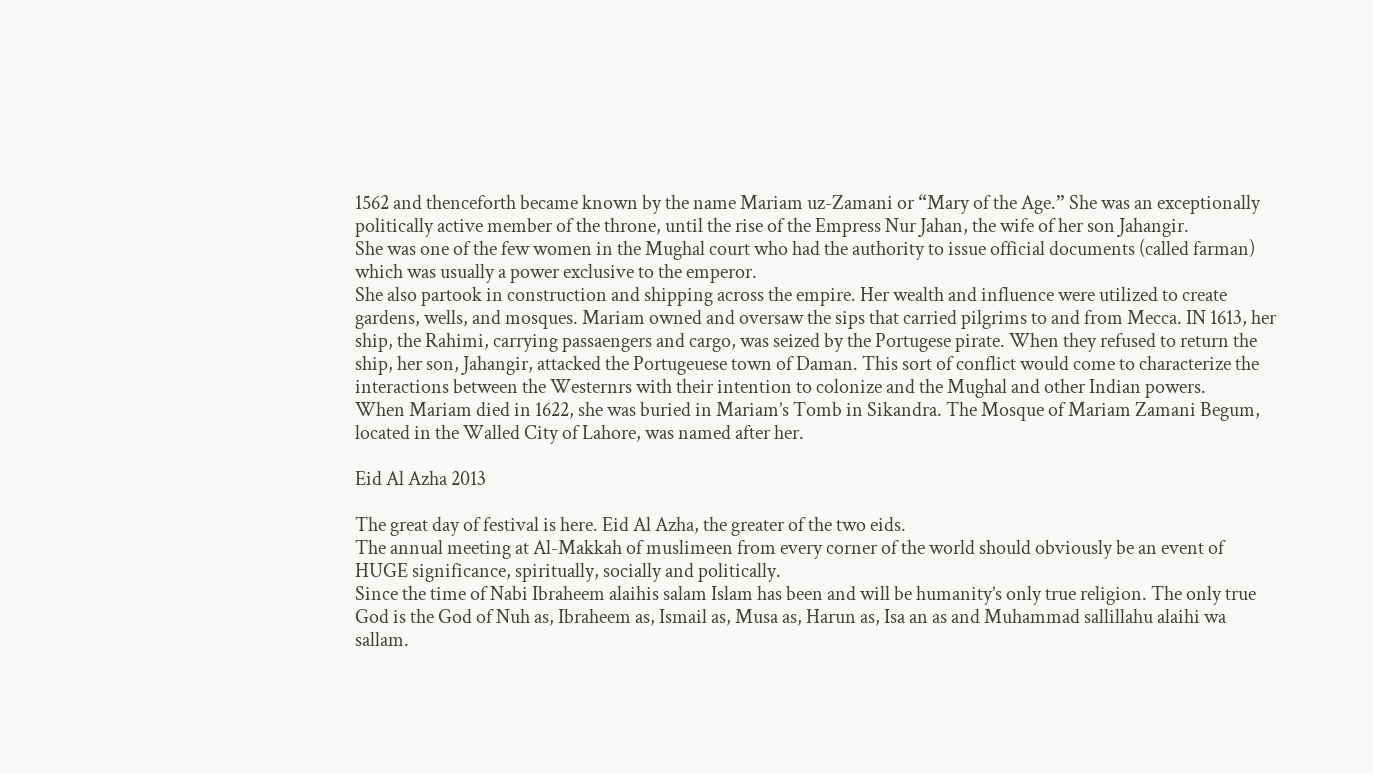1562 and thenceforth became known by the name Mariam uz-Zamani or “Mary of the Age.” She was an exceptionally politically active member of the throne, until the rise of the Empress Nur Jahan, the wife of her son Jahangir.
She was one of the few women in the Mughal court who had the authority to issue official documents (called farman) which was usually a power exclusive to the emperor.
She also partook in construction and shipping across the empire. Her wealth and influence were utilized to create gardens, wells, and mosques. Mariam owned and oversaw the sips that carried pilgrims to and from Mecca. IN 1613, her ship, the Rahimi, carrying passaengers and cargo, was seized by the Portugese pirate. When they refused to return the ship, her son, Jahangir, attacked the Portugeuese town of Daman. This sort of conflict would come to characterize the interactions between the Westernrs with their intention to colonize and the Mughal and other Indian powers.
When Mariam died in 1622, she was buried in Mariam’s Tomb in Sikandra. The Mosque of Mariam Zamani Begum, located in the Walled City of Lahore, was named after her.

Eid Al Azha 2013

The great day of festival is here. Eid Al Azha, the greater of the two eids.
The annual meeting at Al-Makkah of muslimeen from every corner of the world should obviously be an event of HUGE significance, spiritually, socially and politically.
Since the time of Nabi Ibraheem alaihis salam Islam has been and will be humanity’s only true religion. The only true God is the God of Nuh as, Ibraheem as, Ismail as, Musa as, Harun as, Isa an as and Muhammad sallillahu alaihi wa sallam.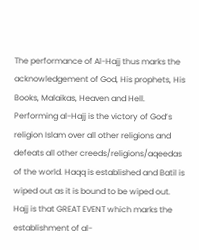The performance of Al-Hajj thus marks the acknowledgement of God, His prophets, His Books, Malaikas, Heaven and Hell.
Performing al-Hajj is the victory of God’s religion Islam over all other religions and defeats all other creeds/religions/aqeedas of the world. Haqq is established and Batil is wiped out as it is bound to be wiped out.
Hajj is that GREAT EVENT which marks the establishment of al-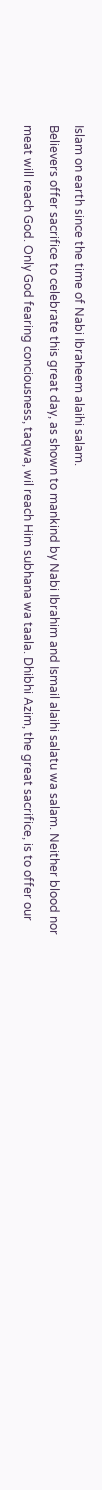Islam on earth since the time of Nabi Ibraheem alaihi salam.
Believers offer sacrifice to celebrate this great day, as shown to mankind by Nabi Ibrahim and Ismail alaihi salatu wa salam. Neither blood nor meat will reach God. Only God fearing conciousness, taqwa, wil reach Him subhana wa taala. Dhibhi Azim, the great sacrifice, is to offer our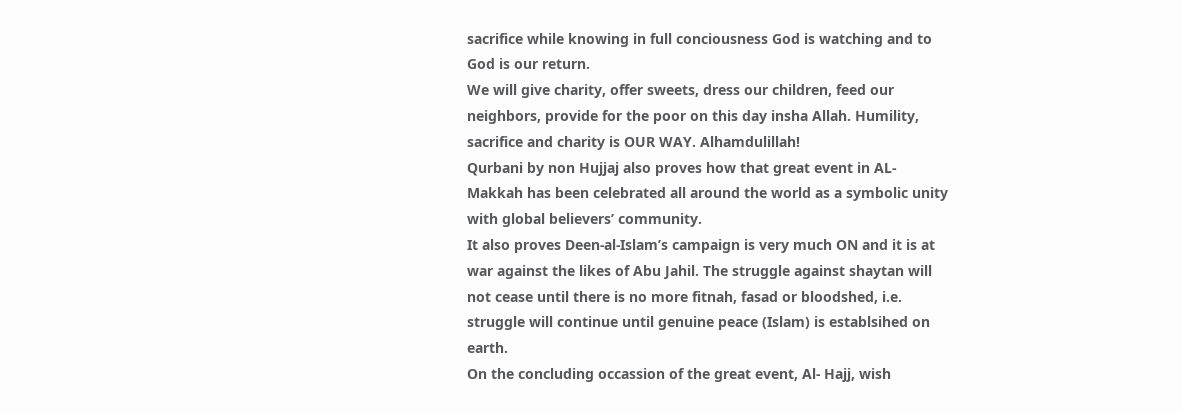sacrifice while knowing in full conciousness God is watching and to God is our return.
We will give charity, offer sweets, dress our children, feed our neighbors, provide for the poor on this day insha Allah. Humility, sacrifice and charity is OUR WAY. Alhamdulillah!
Qurbani by non Hujjaj also proves how that great event in AL-Makkah has been celebrated all around the world as a symbolic unity with global believers’ community.
It also proves Deen-al-Islam’s campaign is very much ON and it is at war against the likes of Abu Jahil. The struggle against shaytan will not cease until there is no more fitnah, fasad or bloodshed, i.e. struggle will continue until genuine peace (Islam) is establsihed on earth.
On the concluding occassion of the great event, Al- Hajj, wish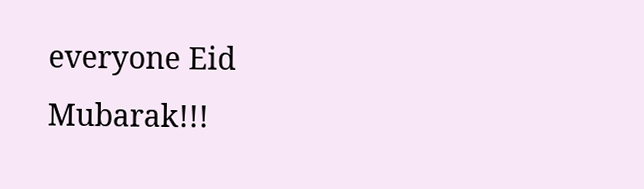everyone Eid Mubarak!!!